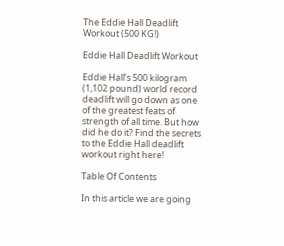The Eddie Hall Deadlift Workout (500 KG!)

Eddie Hall Deadlift Workout

Eddie Hall’s 500 kilogram (1,102 pound) world record deadlift will go down as one of the greatest feats of strength of all time. But how did he do it? Find the secrets to the Eddie Hall deadlift workout right here!

Table Of Contents

In this article we are going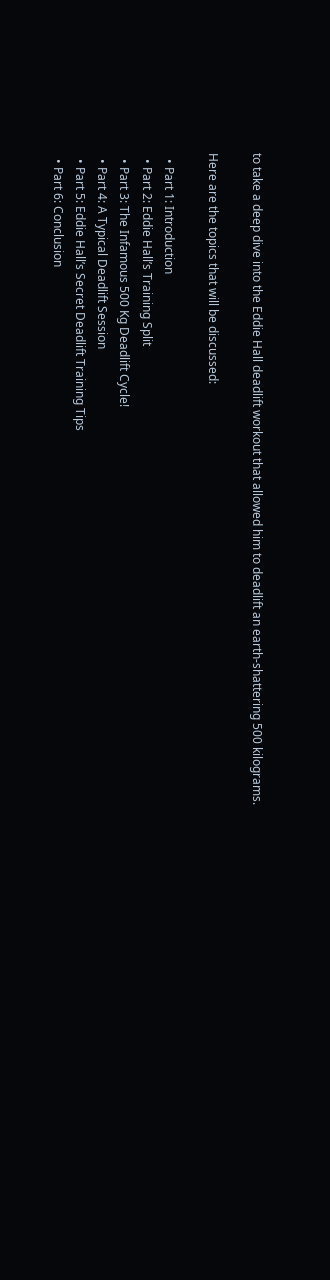to take a deep dive into the Eddie Hall deadlift workout that allowed him to deadlift an earth-shattering 500 kilograms.

Here are the topics that will be discussed:

  • Part 1: Introduction
  • Part 2: Eddie Hall’s Training Split
  • Part 3: The Infamous 500 Kg Deadlift Cycle!
  • Part 4: A Typical Deadlift Session
  • Part 5: Eddie Hall’s Secret Deadlift Training Tips
  • Part 6: Conclusion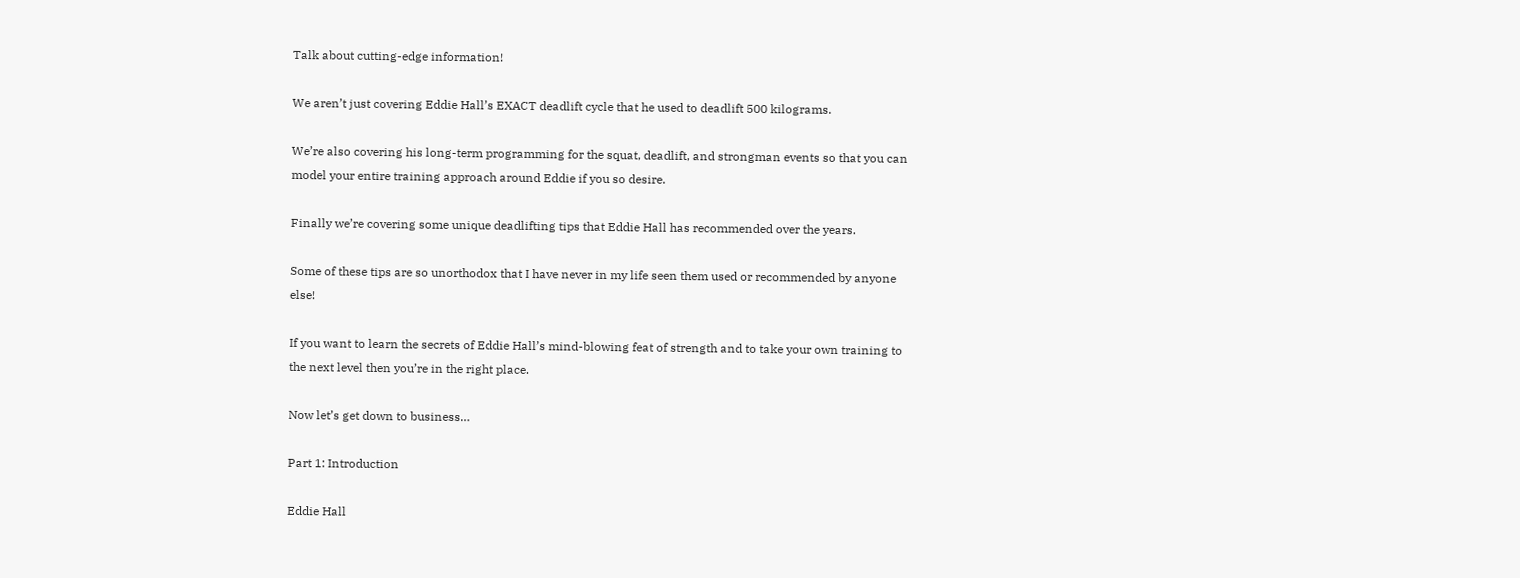Talk about cutting-edge information!

We aren’t just covering Eddie Hall’s EXACT deadlift cycle that he used to deadlift 500 kilograms.

We’re also covering his long-term programming for the squat, deadlift, and strongman events so that you can model your entire training approach around Eddie if you so desire.

Finally we’re covering some unique deadlifting tips that Eddie Hall has recommended over the years.

Some of these tips are so unorthodox that I have never in my life seen them used or recommended by anyone else!

If you want to learn the secrets of Eddie Hall’s mind-blowing feat of strength and to take your own training to the next level then you’re in the right place.

Now let’s get down to business…

Part 1: Introduction

Eddie Hall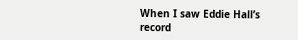When I saw Eddie Hall’s record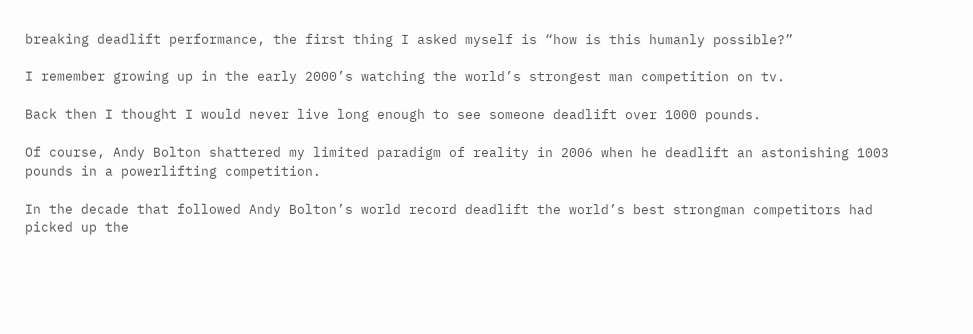breaking deadlift performance, the first thing I asked myself is “how is this humanly possible?”

I remember growing up in the early 2000’s watching the world’s strongest man competition on tv.

Back then I thought I would never live long enough to see someone deadlift over 1000 pounds.

Of course, Andy Bolton shattered my limited paradigm of reality in 2006 when he deadlift an astonishing 1003 pounds in a powerlifting competition.

In the decade that followed Andy Bolton’s world record deadlift the world’s best strongman competitors had picked up the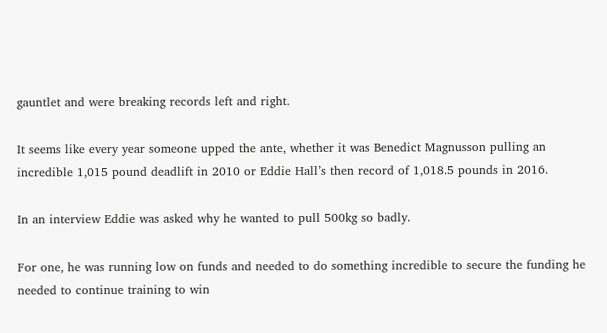gauntlet and were breaking records left and right.

It seems like every year someone upped the ante, whether it was Benedict Magnusson pulling an incredible 1,015 pound deadlift in 2010 or Eddie Hall’s then record of 1,018.5 pounds in 2016.

In an interview Eddie was asked why he wanted to pull 500kg so badly.

For one, he was running low on funds and needed to do something incredible to secure the funding he needed to continue training to win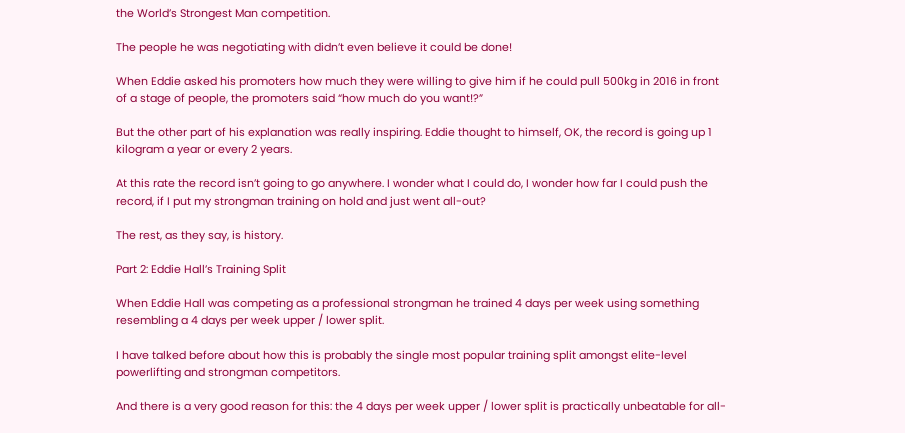the World’s Strongest Man competition.

The people he was negotiating with didn’t even believe it could be done!

When Eddie asked his promoters how much they were willing to give him if he could pull 500kg in 2016 in front of a stage of people, the promoters said “how much do you want!?”

But the other part of his explanation was really inspiring. Eddie thought to himself, OK, the record is going up 1 kilogram a year or every 2 years.

At this rate the record isn’t going to go anywhere. I wonder what I could do, I wonder how far I could push the record, if I put my strongman training on hold and just went all-out?

The rest, as they say, is history.

Part 2: Eddie Hall’s Training Split

When Eddie Hall was competing as a professional strongman he trained 4 days per week using something resembling a 4 days per week upper / lower split.

I have talked before about how this is probably the single most popular training split amongst elite-level powerlifting and strongman competitors.

And there is a very good reason for this: the 4 days per week upper / lower split is practically unbeatable for all-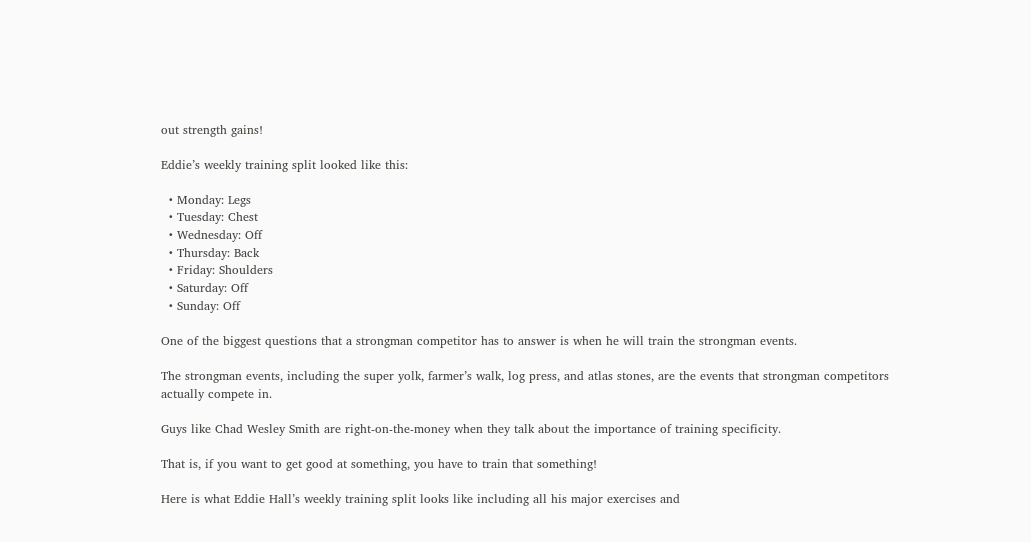out strength gains!

Eddie’s weekly training split looked like this:

  • Monday: Legs
  • Tuesday: Chest
  • Wednesday: Off
  • Thursday: Back
  • Friday: Shoulders
  • Saturday: Off
  • Sunday: Off

One of the biggest questions that a strongman competitor has to answer is when he will train the strongman events.

The strongman events, including the super yolk, farmer’s walk, log press, and atlas stones, are the events that strongman competitors actually compete in.

Guys like Chad Wesley Smith are right-on-the-money when they talk about the importance of training specificity.

That is, if you want to get good at something, you have to train that something!

Here is what Eddie Hall’s weekly training split looks like including all his major exercises and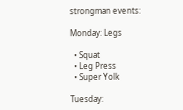strongman events:

Monday: Legs

  • Squat
  • Leg Press
  • Super Yolk

Tuesday: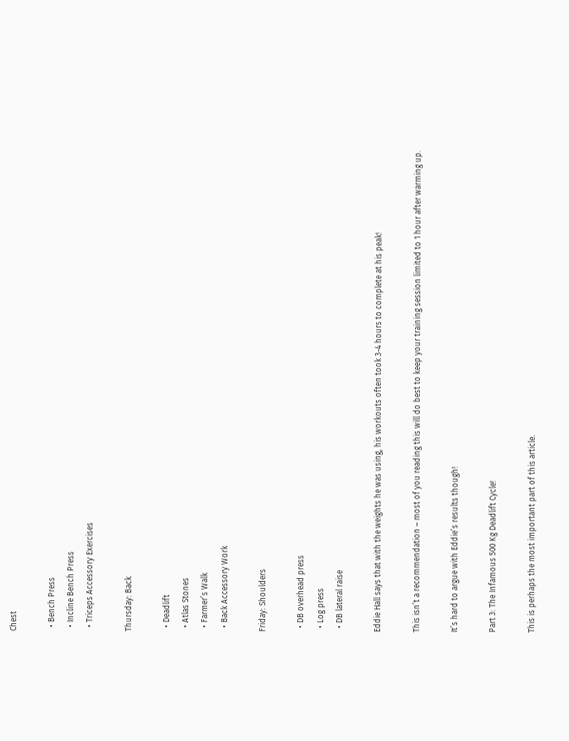Chest

  • Bench Press
  • Incline Bench Press
  • Triceps Accessory Exercises

Thursday: Back

  • Deadlift
  • Atlas Stones
  • Farmer’s Walk
  • Back Accessory Work

Friday: Shoulders

  • DB overhead press
  • Log press
  • DB lateral raise

Eddie Hall says that with the weights he was using, his workouts often took 3-4 hours to complete at his peak!

This isn’t a recommendation – most of you reading this will do best to keep your training session limited to 1 hour after warming up.

It’s hard to argue with Eddie’s results though!

Part 3: The Infamous 500 Kg Deadlift Cycle!

This is perhaps the most important part of this article.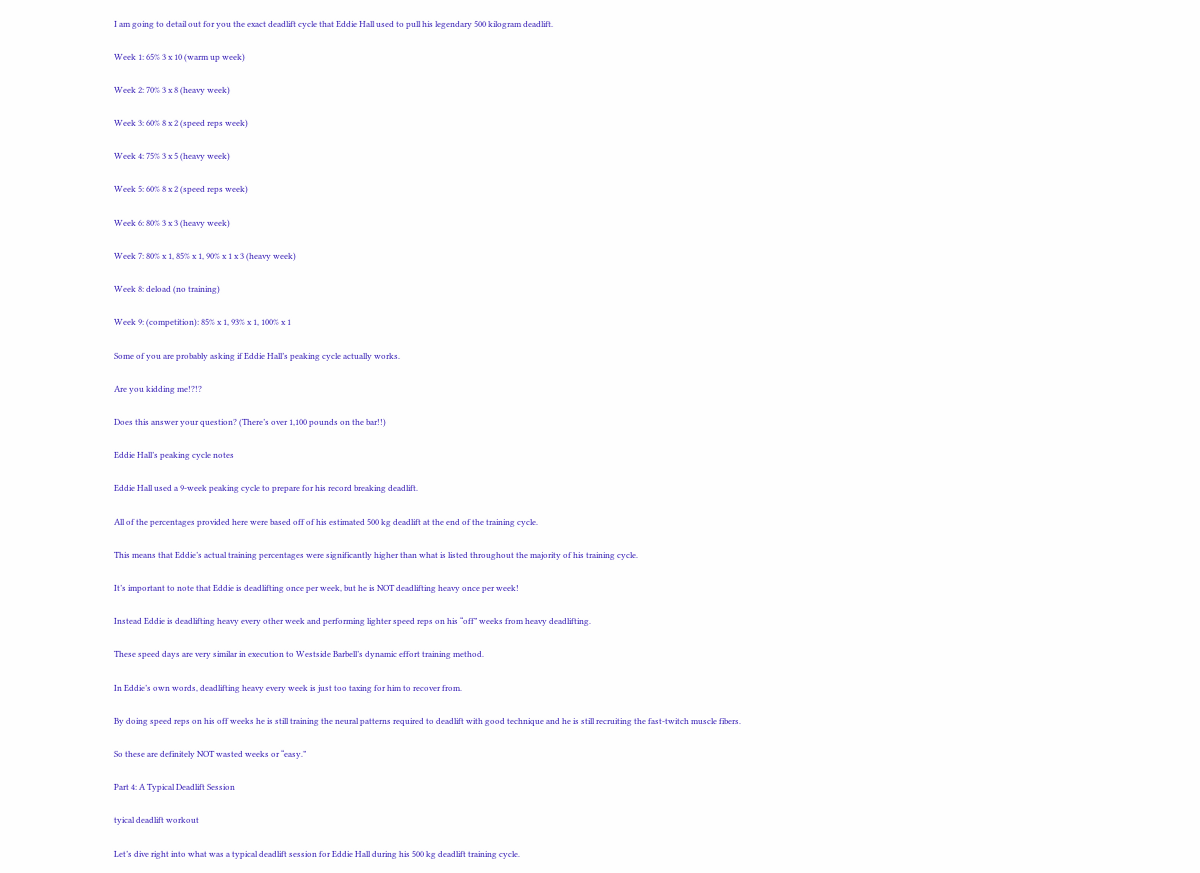I am going to detail out for you the exact deadlift cycle that Eddie Hall used to pull his legendary 500 kilogram deadlift.

Week 1: 65% 3 x 10 (warm up week)

Week 2: 70% 3 x 8 (heavy week)

Week 3: 60% 8 x 2 (speed reps week)

Week 4: 75% 3 x 5 (heavy week)

Week 5: 60% 8 x 2 (speed reps week)

Week 6: 80% 3 x 3 (heavy week)

Week 7: 80% x 1, 85% x 1, 90% x 1 x 3 (heavy week)

Week 8: deload (no training)

Week 9: (competition): 85% x 1, 93% x 1, 100% x 1

Some of you are probably asking if Eddie Hall’s peaking cycle actually works.

Are you kidding me!?!?

Does this answer your question? (There’s over 1,100 pounds on the bar!!)

Eddie Hall’s peaking cycle notes

Eddie Hall used a 9-week peaking cycle to prepare for his record breaking deadlift.

All of the percentages provided here were based off of his estimated 500 kg deadlift at the end of the training cycle.

This means that Eddie’s actual training percentages were significantly higher than what is listed throughout the majority of his training cycle.

It’s important to note that Eddie is deadlifting once per week, but he is NOT deadlifting heavy once per week!

Instead Eddie is deadlifting heavy every other week and performing lighter speed reps on his “off” weeks from heavy deadlifting.

These speed days are very similar in execution to Westside Barbell’s dynamic effort training method.

In Eddie’s own words, deadlifting heavy every week is just too taxing for him to recover from.

By doing speed reps on his off weeks he is still training the neural patterns required to deadlift with good technique and he is still recruiting the fast-twitch muscle fibers.

So these are definitely NOT wasted weeks or “easy.”

Part 4: A Typical Deadlift Session

tyical deadlift workout

Let’s dive right into what was a typical deadlift session for Eddie Hall during his 500 kg deadlift training cycle.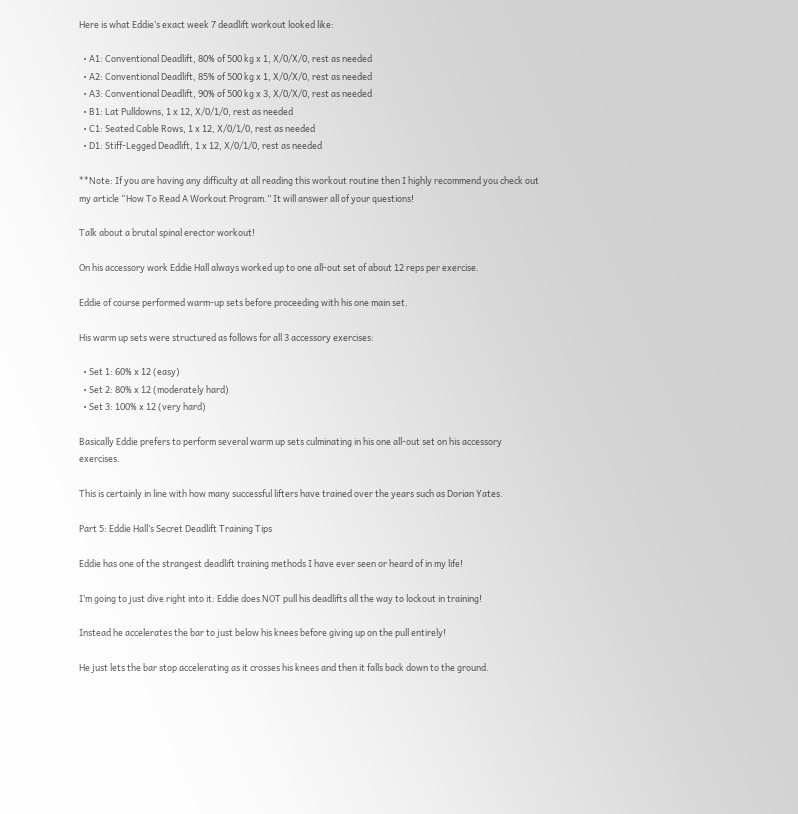Here is what Eddie’s exact week 7 deadlift workout looked like:

  • A1: Conventional Deadlift, 80% of 500 kg x 1, X/0/X/0, rest as needed
  • A2: Conventional Deadlift, 85% of 500 kg x 1, X/0/X/0, rest as needed
  • A3: Conventional Deadlift, 90% of 500 kg x 3, X/0/X/0, rest as needed
  • B1: Lat Pulldowns, 1 x 12, X/0/1/0, rest as needed
  • C1: Seated Cable Rows, 1 x 12, X/0/1/0, rest as needed
  • D1: Stiff-Legged Deadlift, 1 x 12, X/0/1/0, rest as needed

**Note: If you are having any difficulty at all reading this workout routine then I highly recommend you check out my article “How To Read A Workout Program.” It will answer all of your questions!

Talk about a brutal spinal erector workout!

On his accessory work Eddie Hall always worked up to one all-out set of about 12 reps per exercise.

Eddie of course performed warm-up sets before proceeding with his one main set.

His warm up sets were structured as follows for all 3 accessory exercises:

  • Set 1: 60% x 12 (easy)
  • Set 2: 80% x 12 (moderately hard)
  • Set 3: 100% x 12 (very hard)

Basically Eddie prefers to perform several warm up sets culminating in his one all-out set on his accessory exercises.

This is certainly in line with how many successful lifters have trained over the years such as Dorian Yates.

Part 5: Eddie Hall’s Secret Deadlift Training Tips

Eddie has one of the strangest deadlift training methods I have ever seen or heard of in my life!

I’m going to just dive right into it: Eddie does NOT pull his deadlifts all the way to lockout in training!

Instead he accelerates the bar to just below his knees before giving up on the pull entirely!

He just lets the bar stop accelerating as it crosses his knees and then it falls back down to the ground.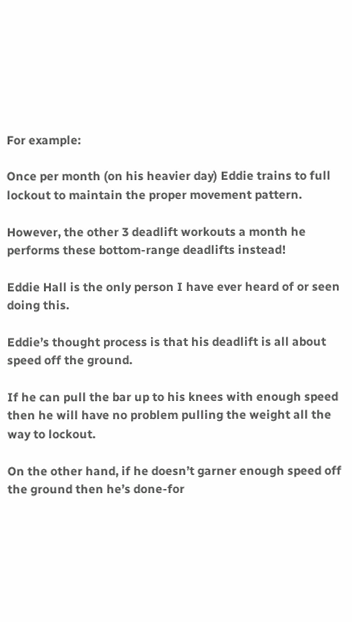For example:

Once per month (on his heavier day) Eddie trains to full lockout to maintain the proper movement pattern.

However, the other 3 deadlift workouts a month he performs these bottom-range deadlifts instead!

Eddie Hall is the only person I have ever heard of or seen doing this.

Eddie’s thought process is that his deadlift is all about speed off the ground.

If he can pull the bar up to his knees with enough speed then he will have no problem pulling the weight all the way to lockout.

On the other hand, if he doesn’t garner enough speed off the ground then he’s done-for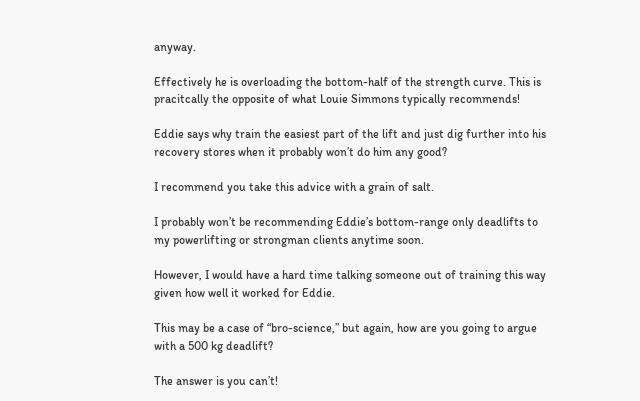anyway.

Effectively he is overloading the bottom-half of the strength curve. This is pracitcally the opposite of what Louie Simmons typically recommends!

Eddie says why train the easiest part of the lift and just dig further into his recovery stores when it probably won’t do him any good?

I recommend you take this advice with a grain of salt.

I probably won’t be recommending Eddie’s bottom-range only deadlifts to my powerlifting or strongman clients anytime soon.

However, I would have a hard time talking someone out of training this way given how well it worked for Eddie.

This may be a case of “bro-science,” but again, how are you going to argue with a 500 kg deadlift?

The answer is you can’t!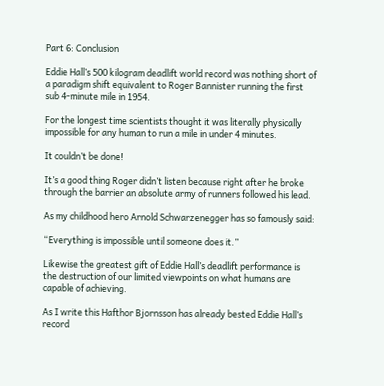Part 6: Conclusion

Eddie Hall’s 500 kilogram deadlift world record was nothing short of a paradigm shift equivalent to Roger Bannister running the first sub 4-minute mile in 1954.

For the longest time scientists thought it was literally physically impossible for any human to run a mile in under 4 minutes.

It couldn’t be done!

It’s a good thing Roger didn’t listen because right after he broke through the barrier an absolute army of runners followed his lead.

As my childhood hero Arnold Schwarzenegger has so famously said:

“Everything is impossible until someone does it.”

Likewise the greatest gift of Eddie Hall’s deadlift performance is the destruction of our limited viewpoints on what humans are capable of achieving.

As I write this Hafthor Bjornsson has already bested Eddie Hall’s record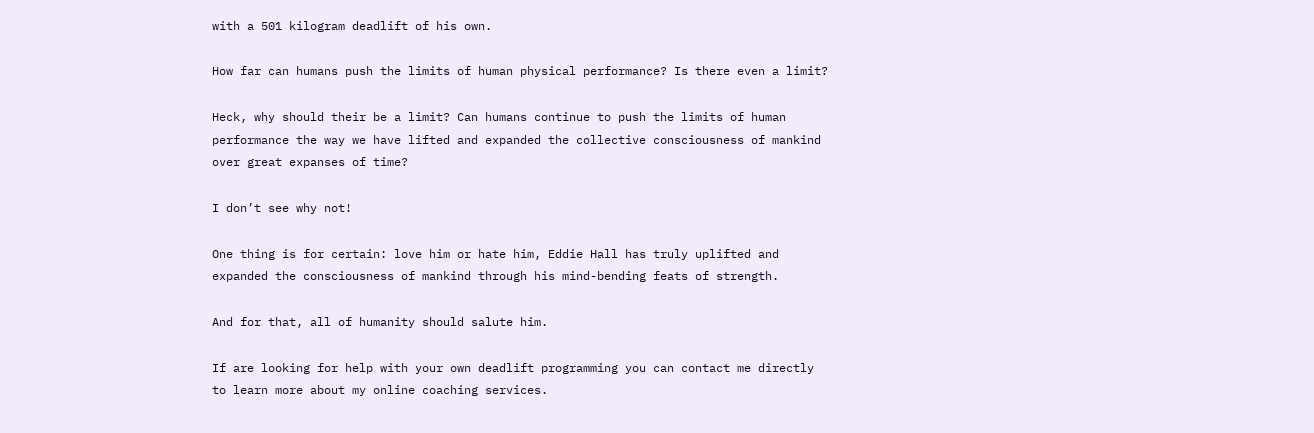with a 501 kilogram deadlift of his own.

How far can humans push the limits of human physical performance? Is there even a limit?

Heck, why should their be a limit? Can humans continue to push the limits of human performance the way we have lifted and expanded the collective consciousness of mankind over great expanses of time?

I don’t see why not!

One thing is for certain: love him or hate him, Eddie Hall has truly uplifted and expanded the consciousness of mankind through his mind-bending feats of strength.

And for that, all of humanity should salute him.

If are looking for help with your own deadlift programming you can contact me directly to learn more about my online coaching services.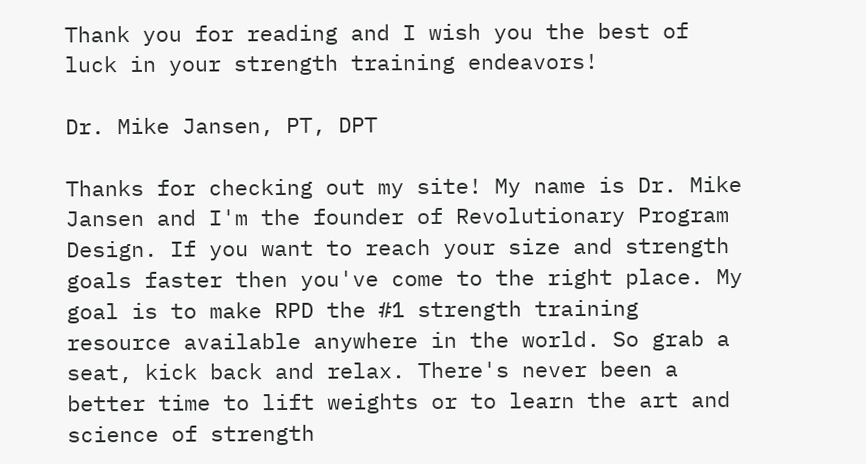Thank you for reading and I wish you the best of luck in your strength training endeavors!

Dr. Mike Jansen, PT, DPT

Thanks for checking out my site! My name is Dr. Mike Jansen and I'm the founder of Revolutionary Program Design. If you want to reach your size and strength goals faster then you've come to the right place. My goal is to make RPD the #1 strength training resource available anywhere in the world. So grab a seat, kick back and relax. There's never been a better time to lift weights or to learn the art and science of strength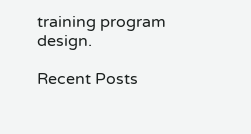training program design.

Recent Posts